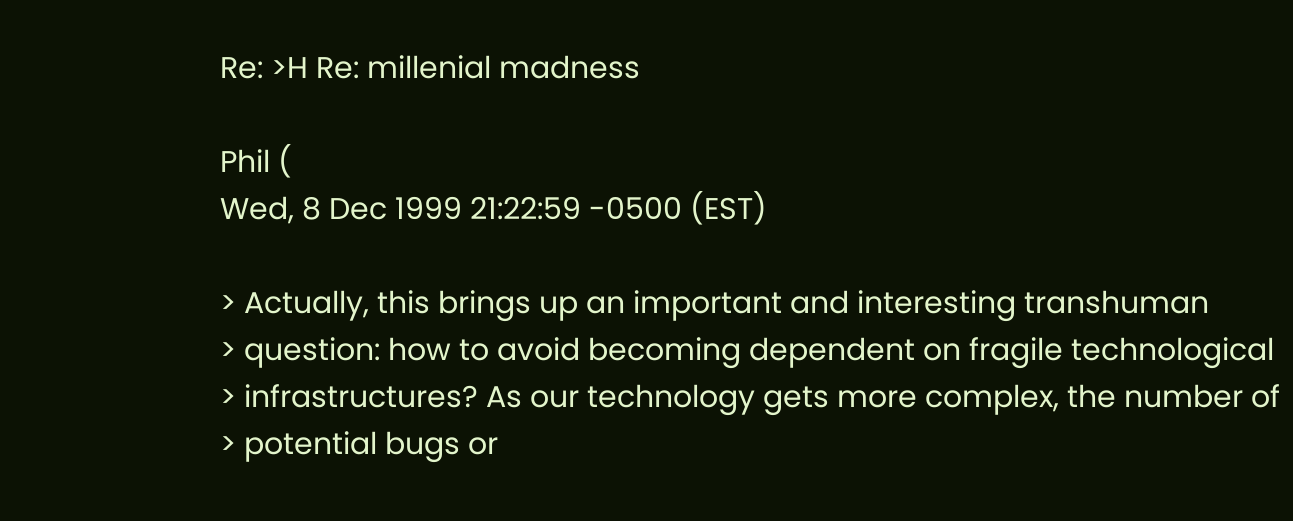Re: >H Re: millenial madness

Phil (
Wed, 8 Dec 1999 21:22:59 -0500 (EST)

> Actually, this brings up an important and interesting transhuman
> question: how to avoid becoming dependent on fragile technological
> infrastructures? As our technology gets more complex, the number of
> potential bugs or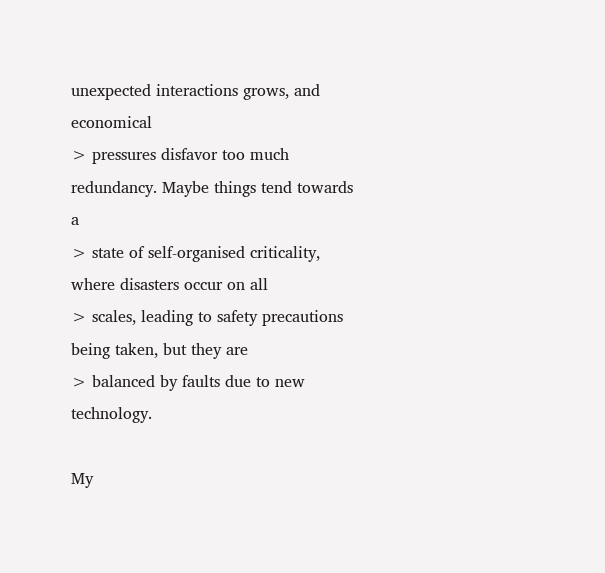unexpected interactions grows, and economical
> pressures disfavor too much redundancy. Maybe things tend towards a
> state of self-organised criticality, where disasters occur on all
> scales, leading to safety precautions being taken, but they are
> balanced by faults due to new technology.

My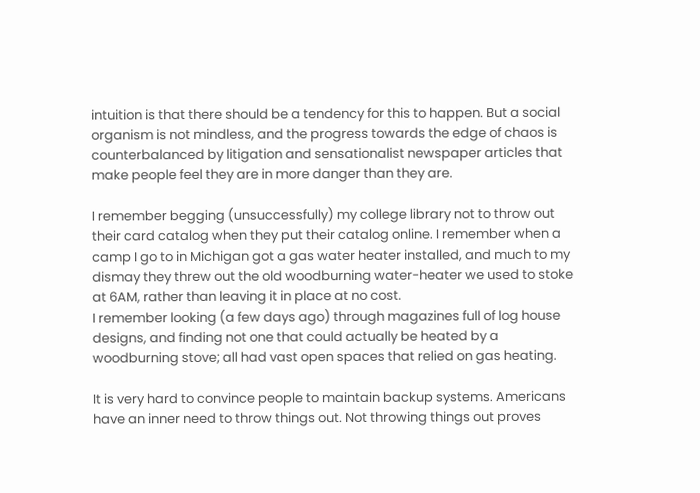intuition is that there should be a tendency for this to happen. But a social organism is not mindless, and the progress towards the edge of chaos is counterbalanced by litigation and sensationalist newspaper articles that make people feel they are in more danger than they are.

I remember begging (unsuccessfully) my college library not to throw out their card catalog when they put their catalog online. I remember when a camp I go to in Michigan got a gas water heater installed, and much to my dismay they threw out the old woodburning water-heater we used to stoke at 6AM, rather than leaving it in place at no cost.
I remember looking (a few days ago) through magazines full of log house designs, and finding not one that could actually be heated by a woodburning stove; all had vast open spaces that relied on gas heating.

It is very hard to convince people to maintain backup systems. Americans have an inner need to throw things out. Not throwing things out proves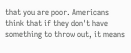that you are poor. Americans think that if they don't have something to throw out, it means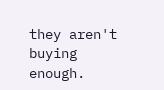they aren't buying enough.